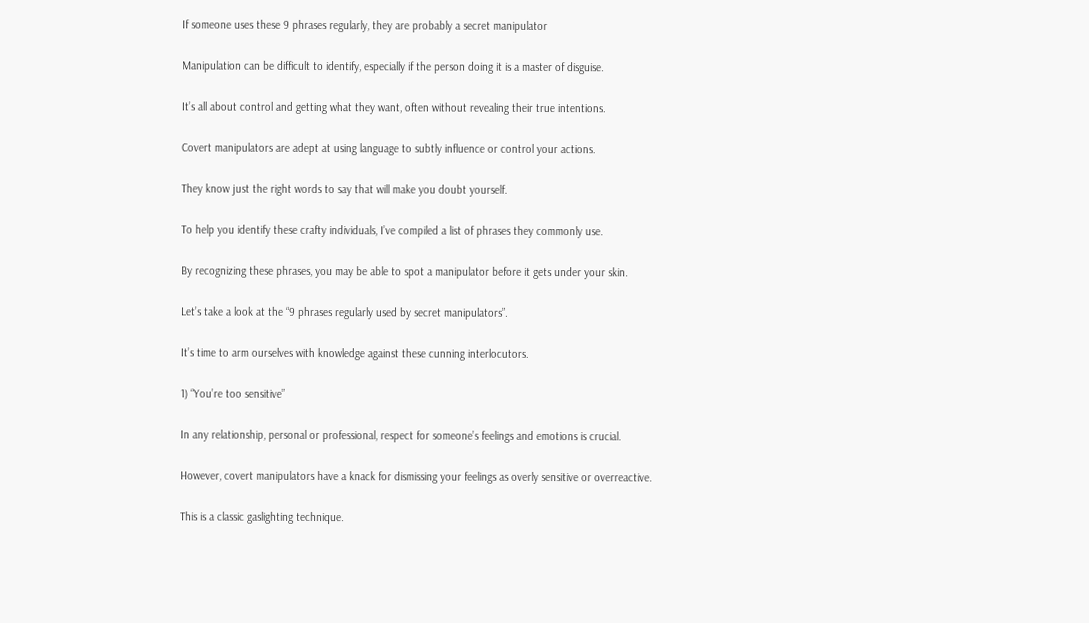If someone uses these 9 phrases regularly, they are probably a secret manipulator

Manipulation can be difficult to identify, especially if the person doing it is a master of disguise.

It’s all about control and getting what they want, often without revealing their true intentions.

Covert manipulators are adept at using language to subtly influence or control your actions.

They know just the right words to say that will make you doubt yourself.

To help you identify these crafty individuals, I’ve compiled a list of phrases they commonly use.

By recognizing these phrases, you may be able to spot a manipulator before it gets under your skin.

Let’s take a look at the “9 phrases regularly used by secret manipulators”.

It’s time to arm ourselves with knowledge against these cunning interlocutors.

1) “You’re too sensitive”

In any relationship, personal or professional, respect for someone’s feelings and emotions is crucial.

However, covert manipulators have a knack for dismissing your feelings as overly sensitive or overreactive.

This is a classic gaslighting technique.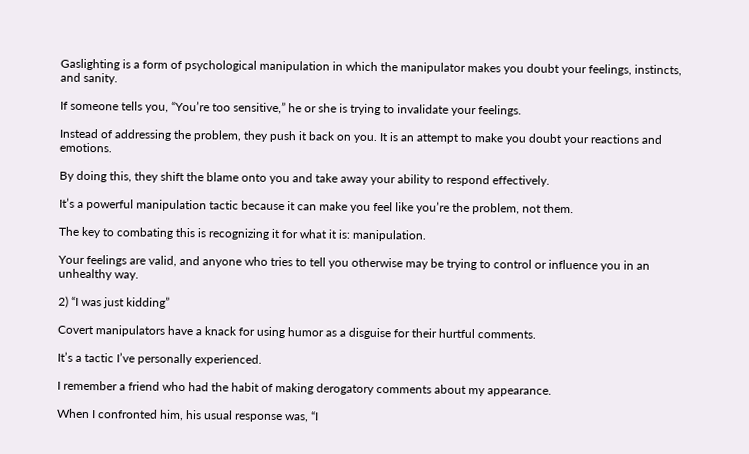Gaslighting is a form of psychological manipulation in which the manipulator makes you doubt your feelings, instincts, and sanity.

If someone tells you, “You’re too sensitive,” he or she is trying to invalidate your feelings.

Instead of addressing the problem, they push it back on you. It is an attempt to make you doubt your reactions and emotions.

By doing this, they shift the blame onto you and take away your ability to respond effectively.

It’s a powerful manipulation tactic because it can make you feel like you’re the problem, not them.

The key to combating this is recognizing it for what it is: manipulation.

Your feelings are valid, and anyone who tries to tell you otherwise may be trying to control or influence you in an unhealthy way.

2) “I was just kidding”

Covert manipulators have a knack for using humor as a disguise for their hurtful comments.

It’s a tactic I’ve personally experienced.

I remember a friend who had the habit of making derogatory comments about my appearance.

When I confronted him, his usual response was, “I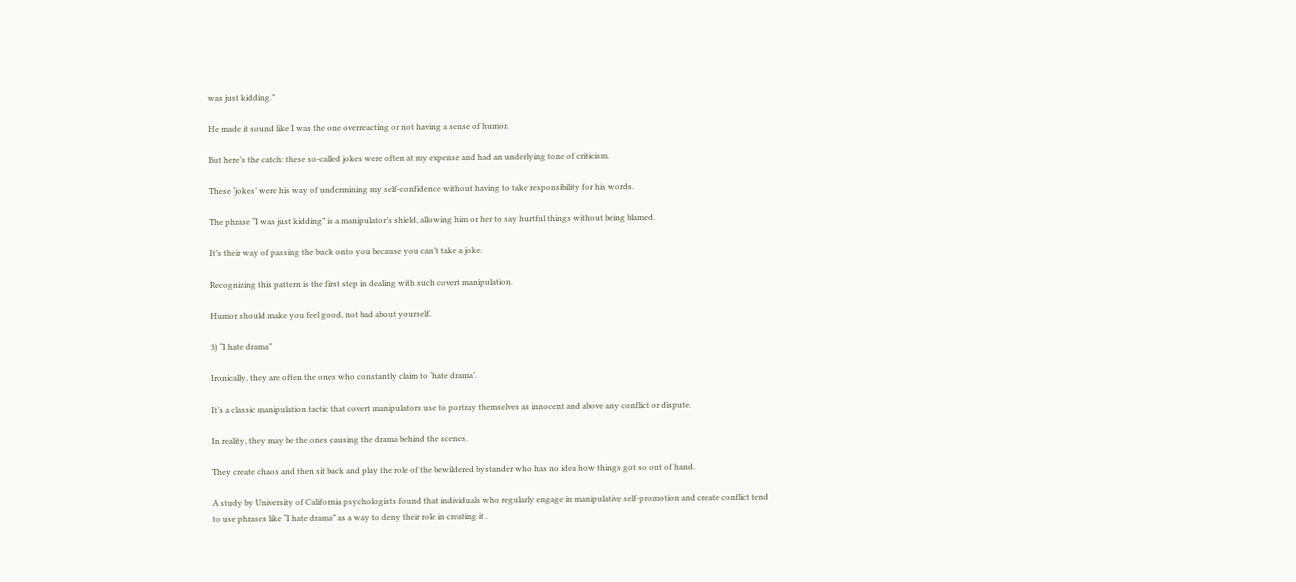was just kidding.”

He made it sound like I was the one overreacting or not having a sense of humor.

But here’s the catch: these so-called jokes were often at my expense and had an underlying tone of criticism.

These ‘jokes’ were his way of undermining my self-confidence without having to take responsibility for his words.

The phrase “I was just kidding” is a manipulator’s shield, allowing him or her to say hurtful things without being blamed.

It’s their way of passing the buck onto you because you can’t take a joke.

Recognizing this pattern is the first step in dealing with such covert manipulation.

Humor should make you feel good, not bad about yourself.

3) “I hate drama”

Ironically, they are often the ones who constantly claim to ‘hate drama’.

It’s a classic manipulation tactic that covert manipulators use to portray themselves as innocent and above any conflict or dispute.

In reality, they may be the ones causing the drama behind the scenes.

They create chaos and then sit back and play the role of the bewildered bystander who has no idea how things got so out of hand.

A study by University of California psychologists found that individuals who regularly engage in manipulative self-promotion and create conflict tend to use phrases like “I hate drama” as a way to deny their role in creating it .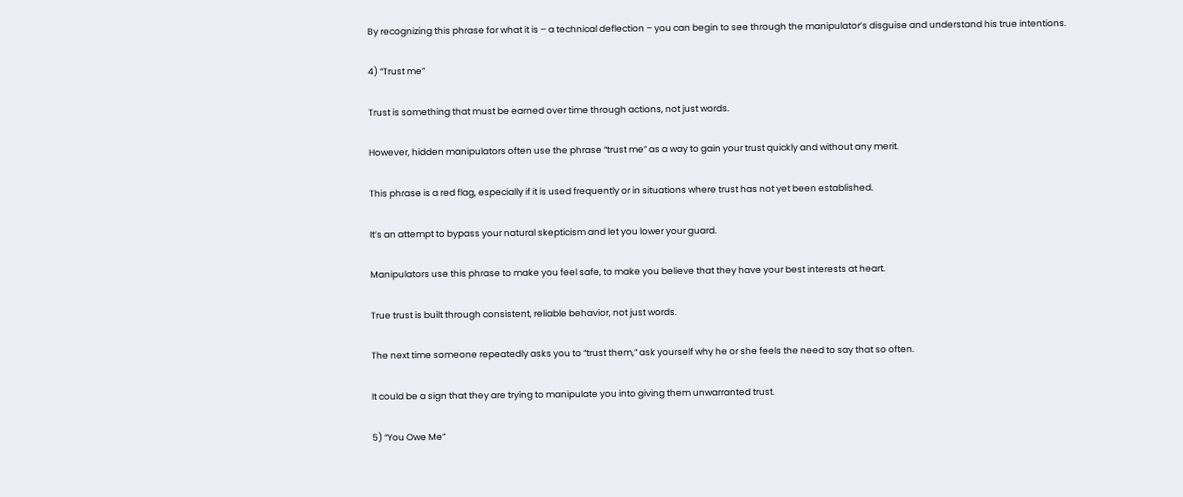By recognizing this phrase for what it is – a technical deflection – you can begin to see through the manipulator’s disguise and understand his true intentions.

4) “Trust me”

Trust is something that must be earned over time through actions, not just words.

However, hidden manipulators often use the phrase “trust me” as a way to gain your trust quickly and without any merit.

This phrase is a red flag, especially if it is used frequently or in situations where trust has not yet been established.

It’s an attempt to bypass your natural skepticism and let you lower your guard.

Manipulators use this phrase to make you feel safe, to make you believe that they have your best interests at heart.

True trust is built through consistent, reliable behavior, not just words.

The next time someone repeatedly asks you to “trust them,” ask yourself why he or she feels the need to say that so often.

It could be a sign that they are trying to manipulate you into giving them unwarranted trust.

5) “You Owe Me”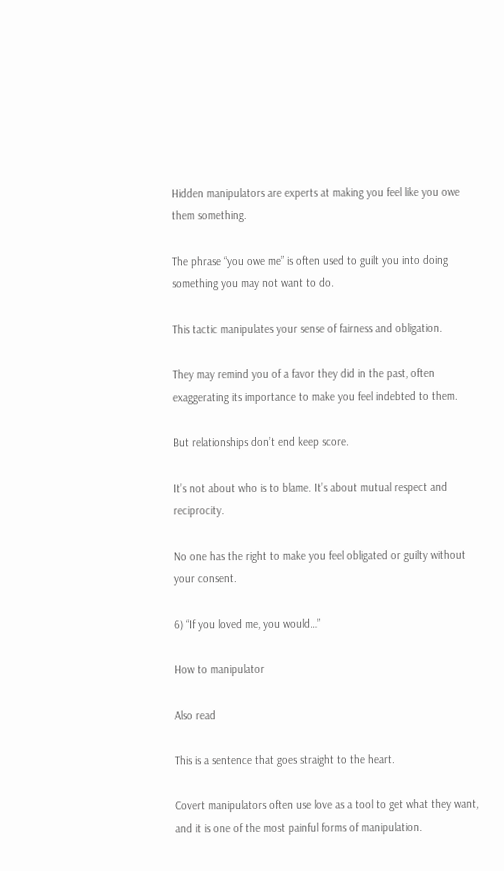Hidden manipulators are experts at making you feel like you owe them something.

The phrase “you owe me” is often used to guilt you into doing something you may not want to do.

This tactic manipulates your sense of fairness and obligation.

They may remind you of a favor they did in the past, often exaggerating its importance to make you feel indebted to them.

But relationships don’t end keep score.

It’s not about who is to blame. It’s about mutual respect and reciprocity.

No one has the right to make you feel obligated or guilty without your consent.

6) “If you loved me, you would…”

How to manipulator

Also read

This is a sentence that goes straight to the heart.

Covert manipulators often use love as a tool to get what they want, and it is one of the most painful forms of manipulation.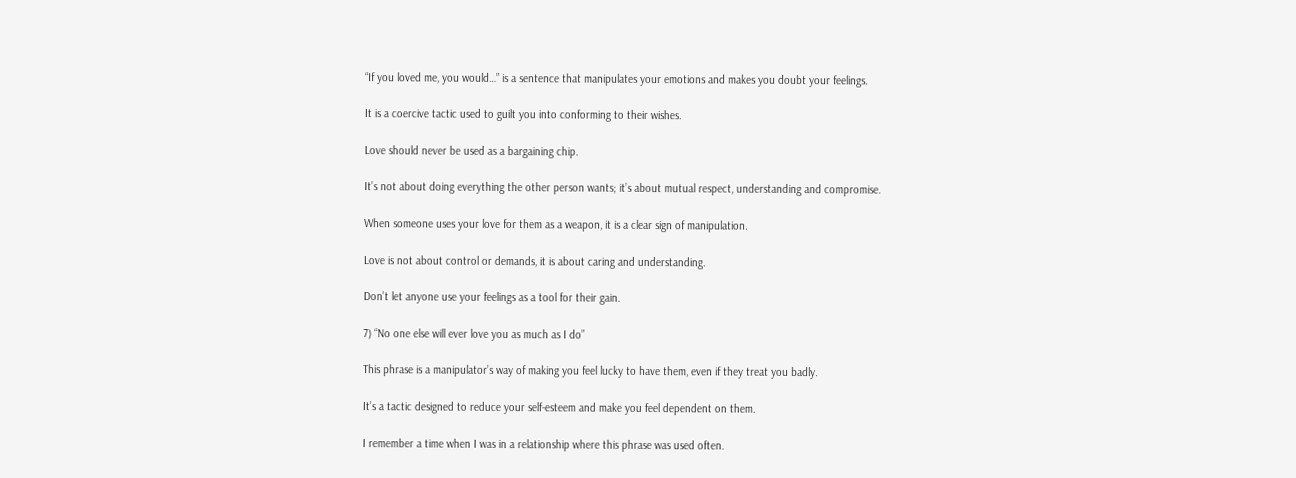“If you loved me, you would…” is a sentence that manipulates your emotions and makes you doubt your feelings.

It is a coercive tactic used to guilt you into conforming to their wishes.

Love should never be used as a bargaining chip.

It’s not about doing everything the other person wants; it’s about mutual respect, understanding and compromise.

When someone uses your love for them as a weapon, it is a clear sign of manipulation.

Love is not about control or demands, it is about caring and understanding.

Don’t let anyone use your feelings as a tool for their gain.

7) “No one else will ever love you as much as I do”

This phrase is a manipulator’s way of making you feel lucky to have them, even if they treat you badly.

It’s a tactic designed to reduce your self-esteem and make you feel dependent on them.

I remember a time when I was in a relationship where this phrase was used often.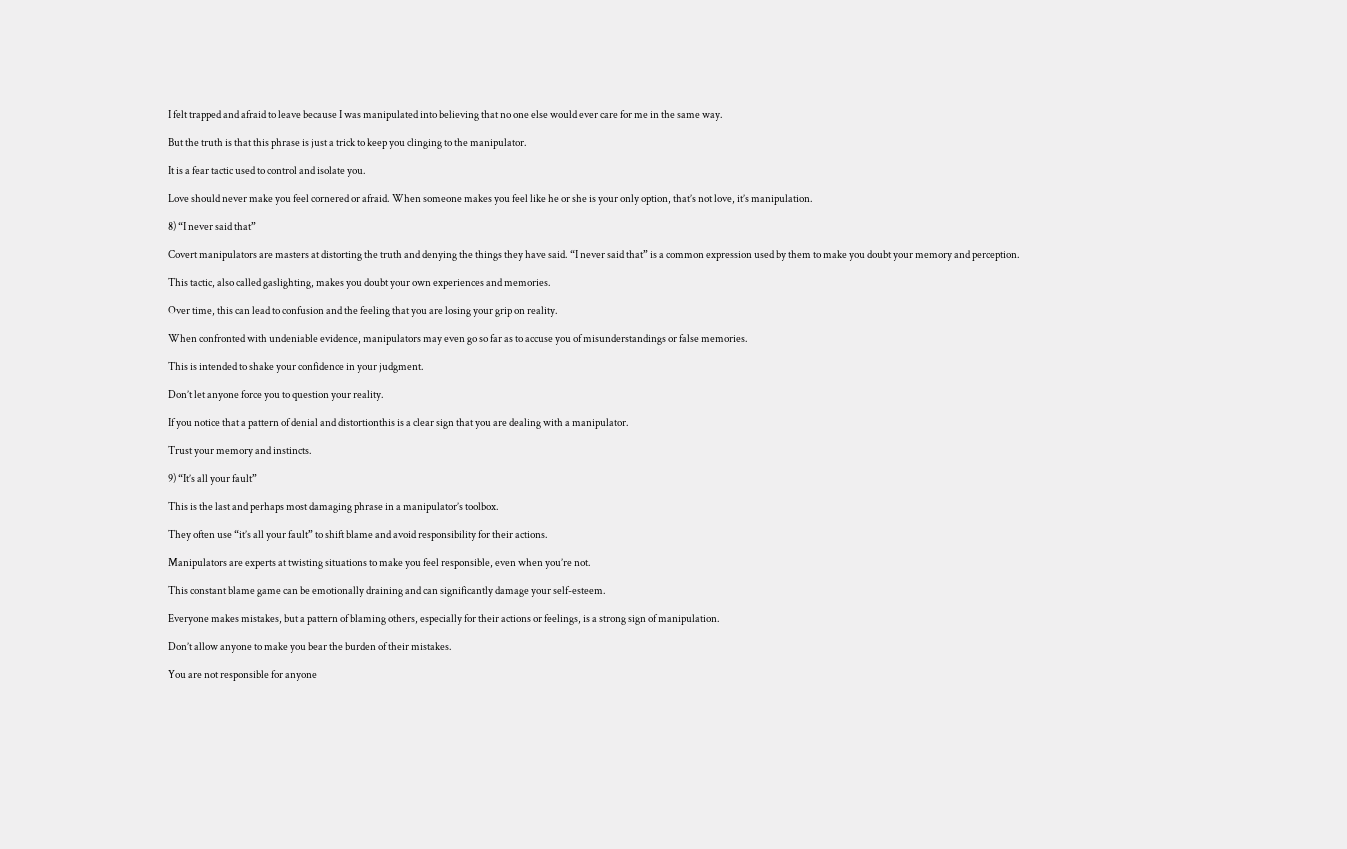I felt trapped and afraid to leave because I was manipulated into believing that no one else would ever care for me in the same way.

But the truth is that this phrase is just a trick to keep you clinging to the manipulator.

It is a fear tactic used to control and isolate you.

Love should never make you feel cornered or afraid. When someone makes you feel like he or she is your only option, that’s not love, it’s manipulation.

8) “I never said that”

Covert manipulators are masters at distorting the truth and denying the things they have said. “I never said that” is a common expression used by them to make you doubt your memory and perception.

This tactic, also called gaslighting, makes you doubt your own experiences and memories.

Over time, this can lead to confusion and the feeling that you are losing your grip on reality.

When confronted with undeniable evidence, manipulators may even go so far as to accuse you of misunderstandings or false memories.

This is intended to shake your confidence in your judgment.

Don’t let anyone force you to question your reality.

If you notice that a pattern of denial and distortionthis is a clear sign that you are dealing with a manipulator.

Trust your memory and instincts.

9) “It’s all your fault”

This is the last and perhaps most damaging phrase in a manipulator’s toolbox.

They often use “it’s all your fault” to shift blame and avoid responsibility for their actions.

Manipulators are experts at twisting situations to make you feel responsible, even when you’re not.

This constant blame game can be emotionally draining and can significantly damage your self-esteem.

Everyone makes mistakes, but a pattern of blaming others, especially for their actions or feelings, is a strong sign of manipulation.

Don’t allow anyone to make you bear the burden of their mistakes.

You are not responsible for anyone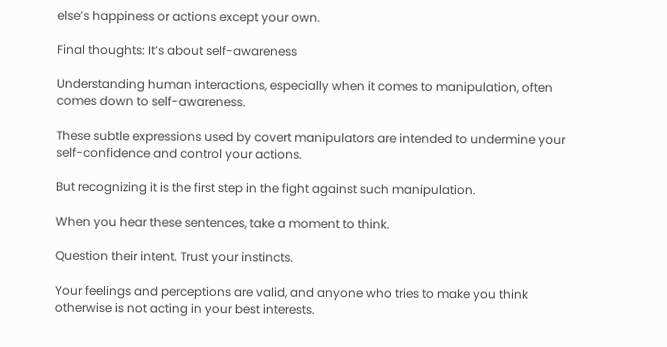else’s happiness or actions except your own.

Final thoughts: It’s about self-awareness

Understanding human interactions, especially when it comes to manipulation, often comes down to self-awareness.

These subtle expressions used by covert manipulators are intended to undermine your self-confidence and control your actions.

But recognizing it is the first step in the fight against such manipulation.

When you hear these sentences, take a moment to think.

Question their intent. Trust your instincts.

Your feelings and perceptions are valid, and anyone who tries to make you think otherwise is not acting in your best interests.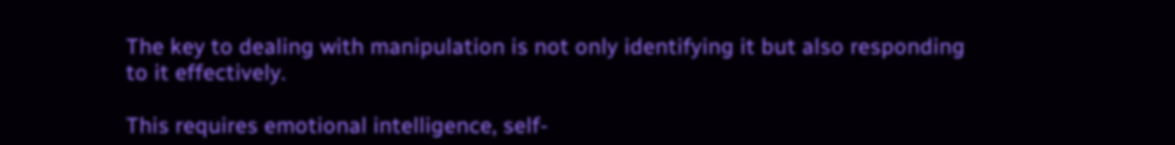The key to dealing with manipulation is not only identifying it but also responding to it effectively.

This requires emotional intelligence, self-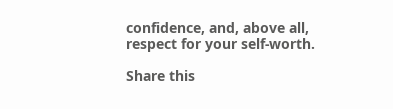confidence, and, above all, respect for your self-worth.

Share this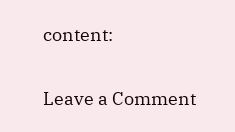content:

Leave a Comment